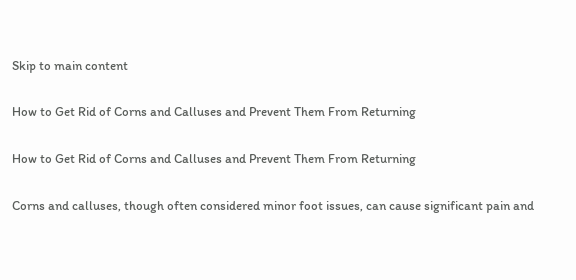Skip to main content

How to Get Rid of Corns and Calluses and Prevent Them From Returning

How to Get Rid of Corns and Calluses and Prevent Them From Returning

Corns and calluses, though often considered minor foot issues, can cause significant pain and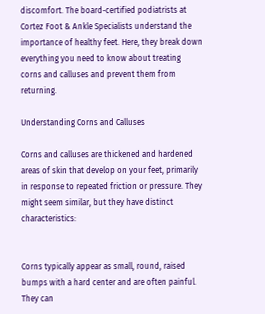discomfort. The board-certified podiatrists at Cortez Foot & Ankle Specialists understand the importance of healthy feet. Here, they break down everything you need to know about treating corns and calluses and prevent them from returning.

Understanding Corns and Calluses

Corns and calluses are thickened and hardened areas of skin that develop on your feet, primarily in response to repeated friction or pressure. They might seem similar, but they have distinct characteristics:


Corns typically appear as small, round, raised bumps with a hard center and are often painful. They can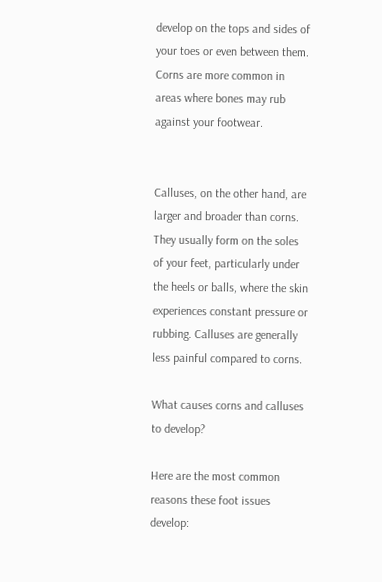develop on the tops and sides of your toes or even between them. Corns are more common in areas where bones may rub against your footwear.


Calluses, on the other hand, are larger and broader than corns. They usually form on the soles of your feet, particularly under the heels or balls, where the skin experiences constant pressure or rubbing. Calluses are generally less painful compared to corns.

What causes corns and calluses to develop?

Here are the most common reasons these foot issues develop: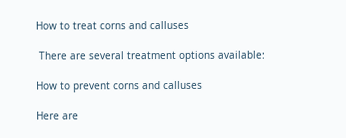How to treat corns and calluses

 There are several treatment options available:

How to prevent corns and calluses

Here are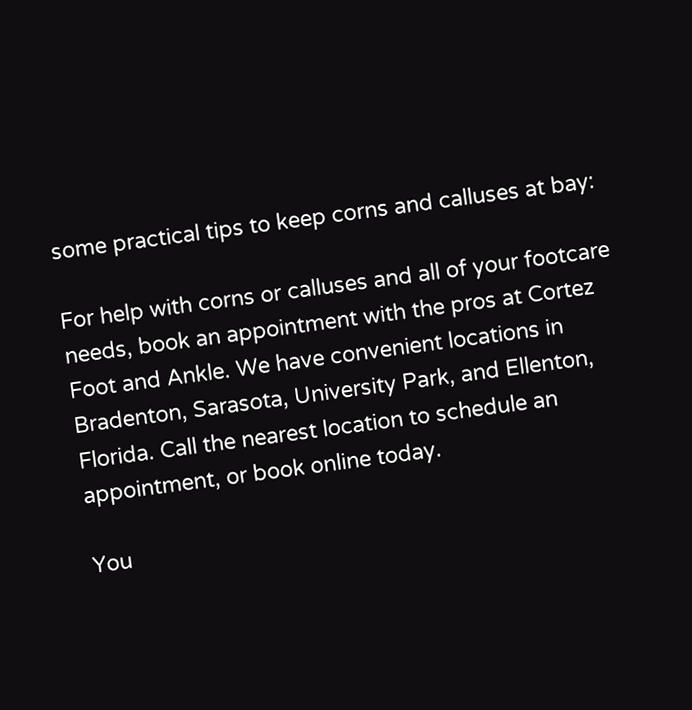some practical tips to keep corns and calluses at bay:

For help with corns or calluses and all of your footcare needs, book an appointment with the pros at Cortez Foot and Ankle. We have convenient locations in Bradenton, Sarasota, University Park, and Ellenton, Florida. Call the nearest location to schedule an appointment, or book online today.

You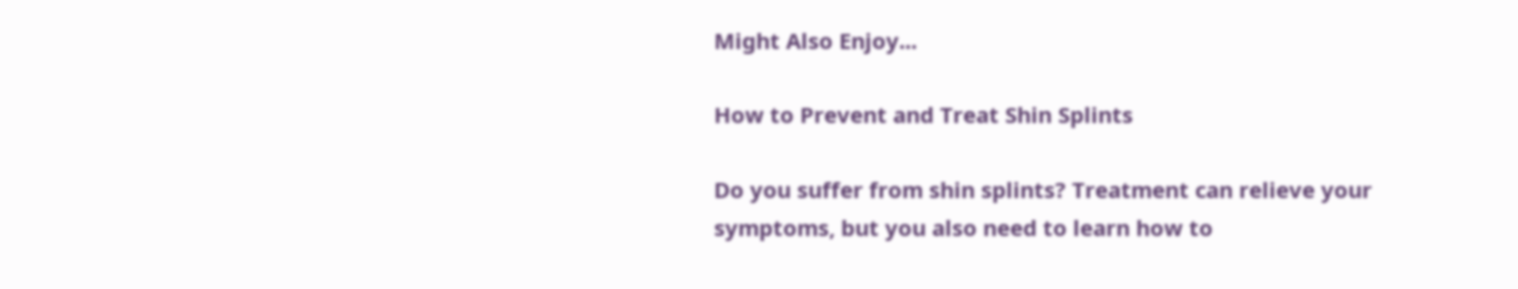Might Also Enjoy...

How to Prevent and Treat Shin Splints

Do you suffer from shin splints? Treatment can relieve your symptoms, but you also need to learn how to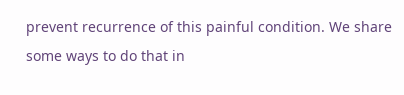prevent recurrence of this painful condition. We share some ways to do that in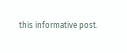this informative post.